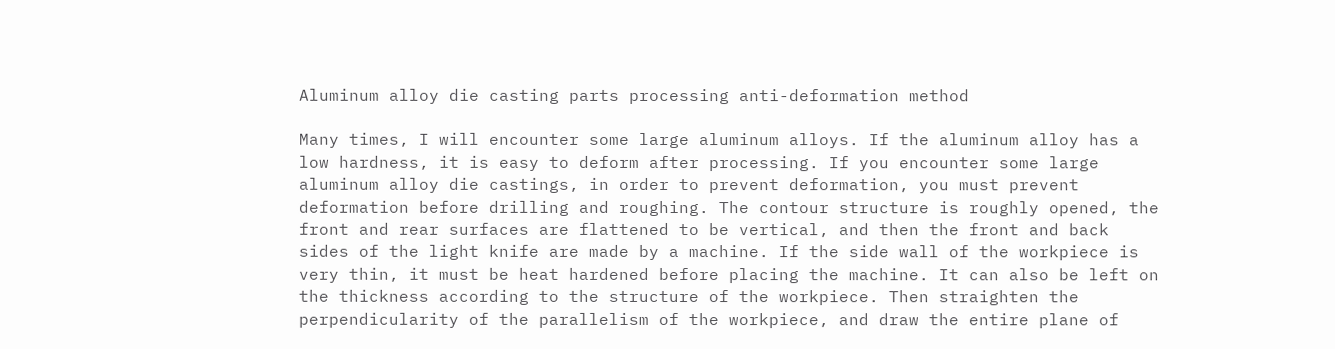Aluminum alloy die casting parts processing anti-deformation method

Many times, I will encounter some large aluminum alloys. If the aluminum alloy has a low hardness, it is easy to deform after processing. If you encounter some large aluminum alloy die castings, in order to prevent deformation, you must prevent deformation before drilling and roughing. The contour structure is roughly opened, the front and rear surfaces are flattened to be vertical, and then the front and back sides of the light knife are made by a machine. If the side wall of the workpiece is very thin, it must be heat hardened before placing the machine. It can also be left on the thickness according to the structure of the workpiece. Then straighten the perpendicularity of the parallelism of the workpiece, and draw the entire plane of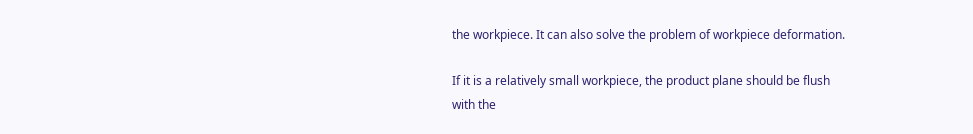the workpiece. It can also solve the problem of workpiece deformation.

If it is a relatively small workpiece, the product plane should be flush with the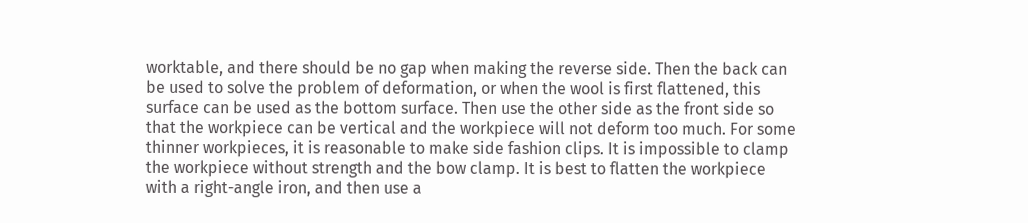worktable, and there should be no gap when making the reverse side. Then the back can be used to solve the problem of deformation, or when the wool is first flattened, this surface can be used as the bottom surface. Then use the other side as the front side so that the workpiece can be vertical and the workpiece will not deform too much. For some thinner workpieces, it is reasonable to make side fashion clips. It is impossible to clamp the workpiece without strength and the bow clamp. It is best to flatten the workpiece with a right-angle iron, and then use a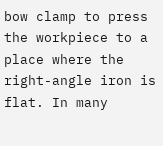bow clamp to press the workpiece to a place where the right-angle iron is flat. In many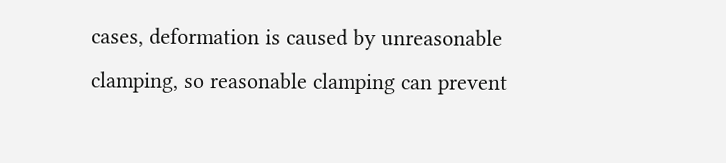cases, deformation is caused by unreasonable clamping, so reasonable clamping can prevent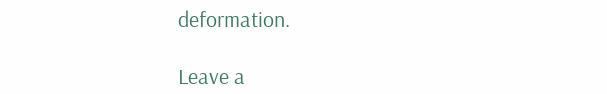deformation.

Leave a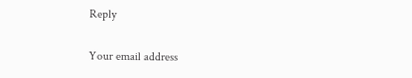Reply

Your email address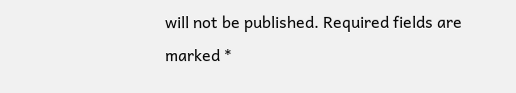will not be published. Required fields are marked *